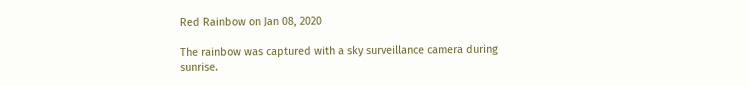Red Rainbow on Jan 08, 2020

The rainbow was captured with a sky surveillance camera during sunrise.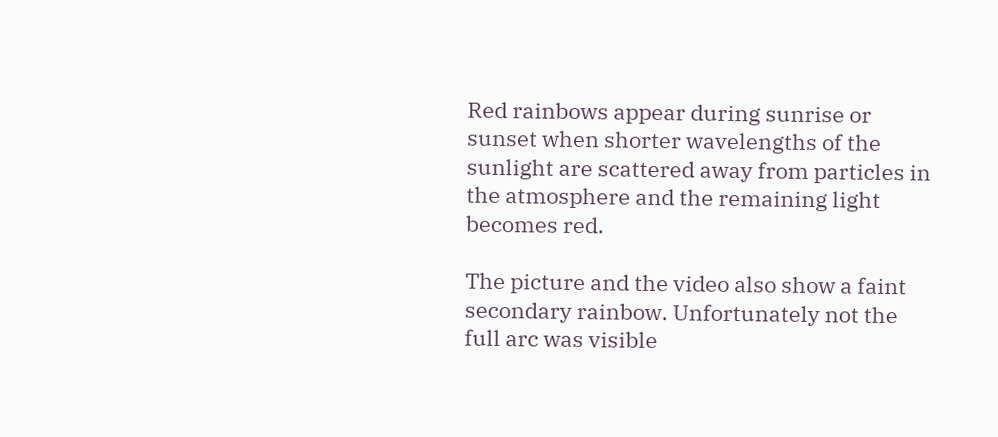Red rainbows appear during sunrise or sunset when shorter wavelengths of the sunlight are scattered away from particles in the atmosphere and the remaining light becomes red.

The picture and the video also show a faint secondary rainbow. Unfortunately not the full arc was visible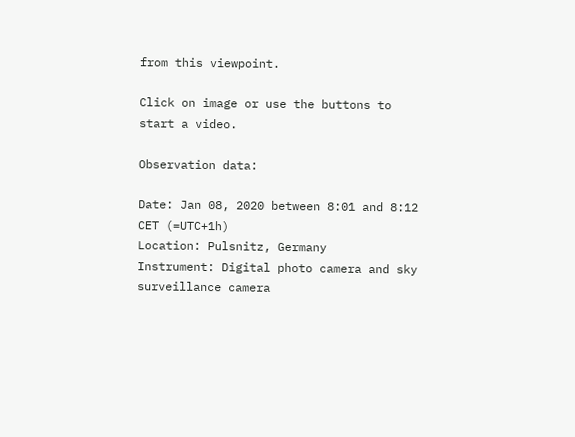from this viewpoint.

Click on image or use the buttons to start a video.

Observation data:

Date: Jan 08, 2020 between 8:01 and 8:12 CET (=UTC+1h)
Location: Pulsnitz, Germany
Instrument: Digital photo camera and sky surveillance camera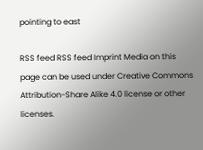pointing to east

RSS feed RSS feed Imprint Media on this page can be used under Creative Commons
Attribution-Share Alike 4.0 license or other licenses.